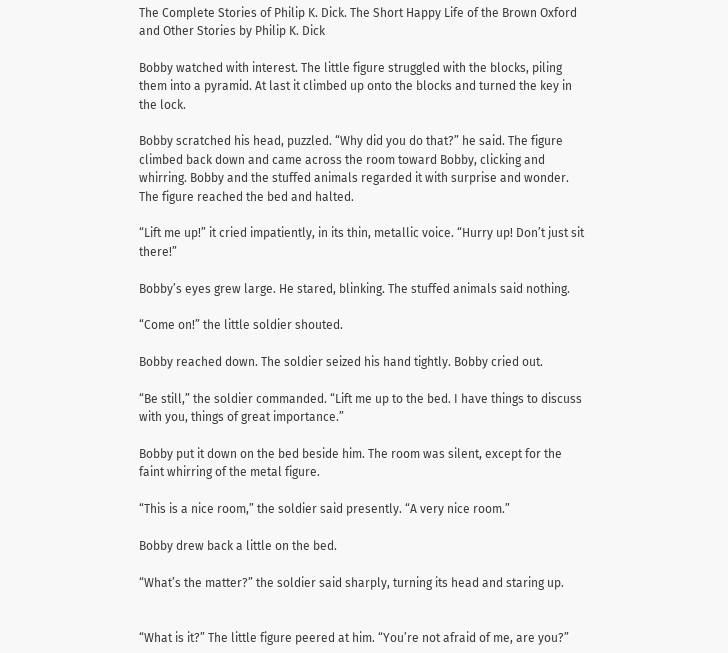The Complete Stories of Philip K. Dick. The Short Happy Life of the Brown Oxford and Other Stories by Philip K. Dick

Bobby watched with interest. The little figure struggled with the blocks, piling them into a pyramid. At last it climbed up onto the blocks and turned the key in the lock.

Bobby scratched his head, puzzled. “Why did you do that?” he said. The figure climbed back down and came across the room toward Bobby, clicking and whirring. Bobby and the stuffed animals regarded it with surprise and wonder. The figure reached the bed and halted.

“Lift me up!” it cried impatiently, in its thin, metallic voice. “Hurry up! Don’t just sit there!”

Bobby’s eyes grew large. He stared, blinking. The stuffed animals said nothing.

“Come on!” the little soldier shouted.

Bobby reached down. The soldier seized his hand tightly. Bobby cried out.

“Be still,” the soldier commanded. “Lift me up to the bed. I have things to discuss with you, things of great importance.”

Bobby put it down on the bed beside him. The room was silent, except for the faint whirring of the metal figure.

“This is a nice room,” the soldier said presently. “A very nice room.”

Bobby drew back a little on the bed.

“What’s the matter?” the soldier said sharply, turning its head and staring up.


“What is it?” The little figure peered at him. “You’re not afraid of me, are you?”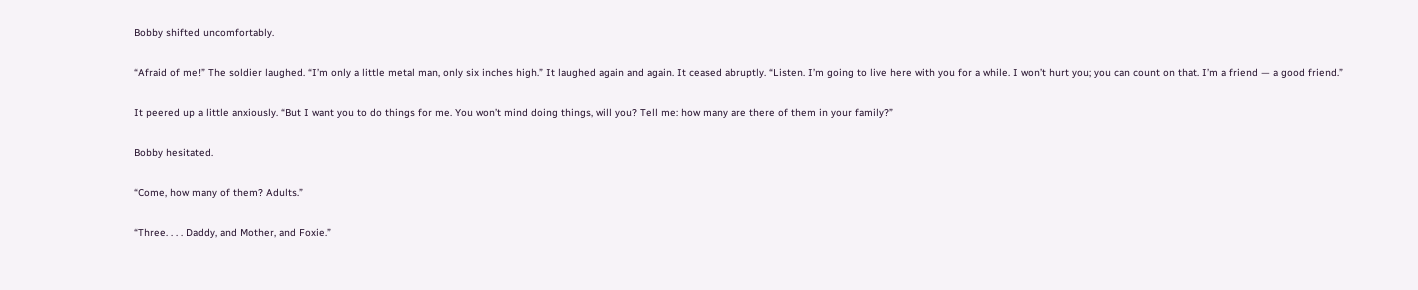Bobby shifted uncomfortably.

“Afraid of me!” The soldier laughed. “I’m only a little metal man, only six inches high.” It laughed again and again. It ceased abruptly. “Listen. I’m going to live here with you for a while. I won’t hurt you; you can count on that. I’m a friend — a good friend.”

It peered up a little anxiously. “But I want you to do things for me. You won’t mind doing things, will you? Tell me: how many are there of them in your family?”

Bobby hesitated.

“Come, how many of them? Adults.”

“Three. . . . Daddy, and Mother, and Foxie.”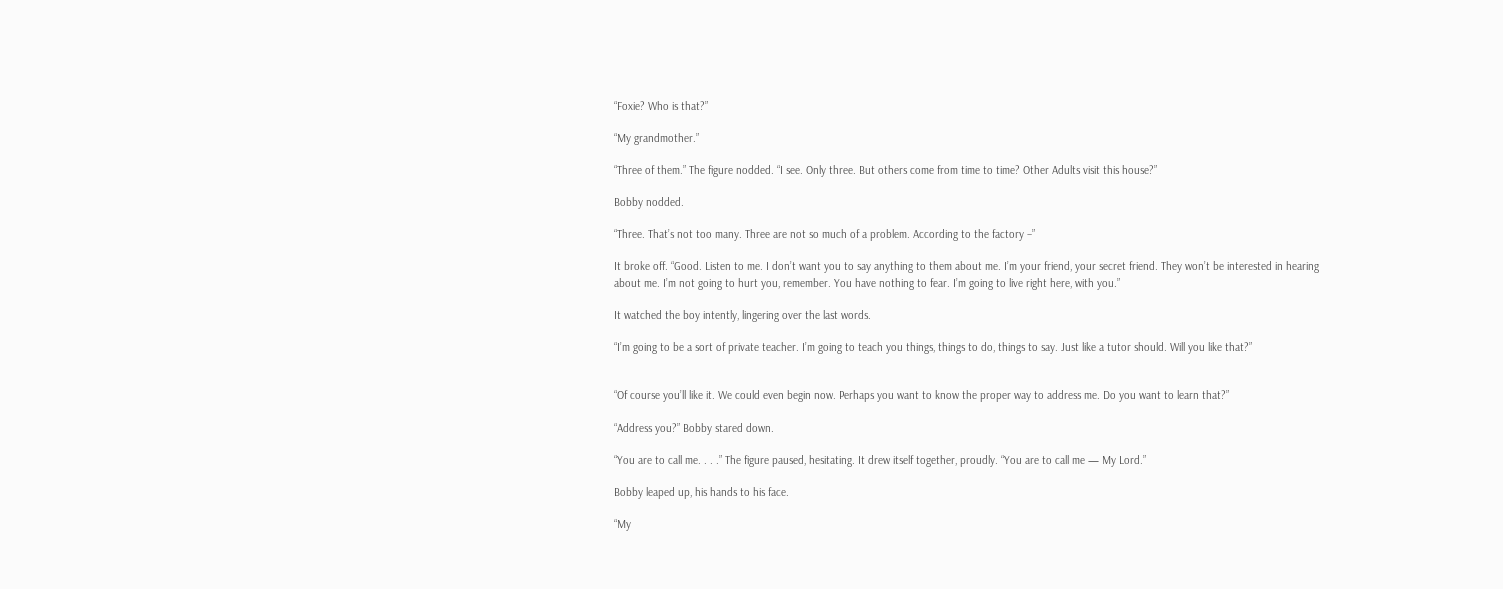“Foxie? Who is that?”

“My grandmother.”

“Three of them.” The figure nodded. “I see. Only three. But others come from time to time? Other Adults visit this house?”

Bobby nodded.

“Three. That’s not too many. Three are not so much of a problem. According to the factory –”

It broke off. “Good. Listen to me. I don’t want you to say anything to them about me. I’m your friend, your secret friend. They won’t be interested in hearing about me. I’m not going to hurt you, remember. You have nothing to fear. I’m going to live right here, with you.”

It watched the boy intently, lingering over the last words.

“I’m going to be a sort of private teacher. I’m going to teach you things, things to do, things to say. Just like a tutor should. Will you like that?”


“Of course you’ll like it. We could even begin now. Perhaps you want to know the proper way to address me. Do you want to learn that?”

“Address you?” Bobby stared down.

“You are to call me. . . .” The figure paused, hesitating. It drew itself together, proudly. “You are to call me — My Lord.”

Bobby leaped up, his hands to his face.

“My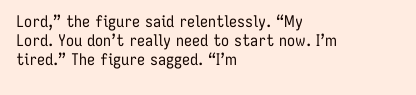Lord,” the figure said relentlessly. “My Lord. You don’t really need to start now. I’m tired.” The figure sagged. “I’m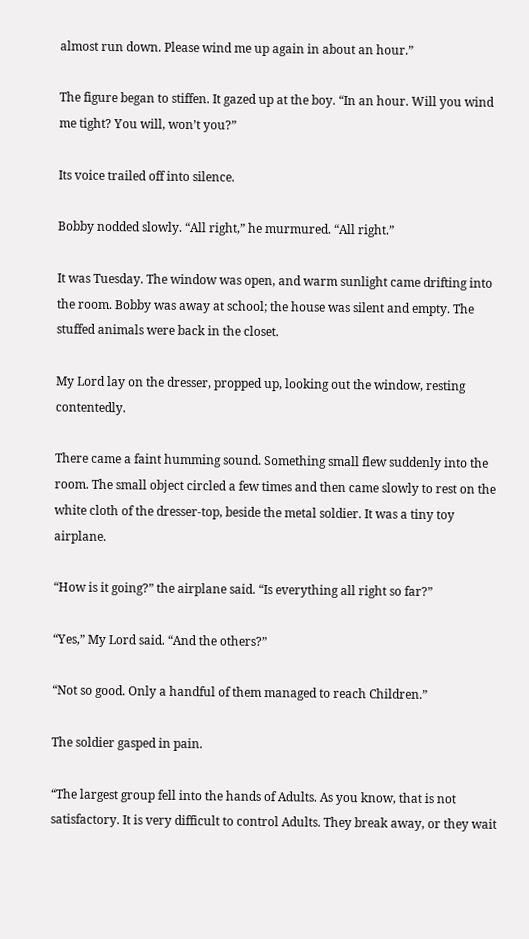almost run down. Please wind me up again in about an hour.”

The figure began to stiffen. It gazed up at the boy. “In an hour. Will you wind me tight? You will, won’t you?”

Its voice trailed off into silence.

Bobby nodded slowly. “All right,” he murmured. “All right.”

It was Tuesday. The window was open, and warm sunlight came drifting into the room. Bobby was away at school; the house was silent and empty. The stuffed animals were back in the closet.

My Lord lay on the dresser, propped up, looking out the window, resting contentedly.

There came a faint humming sound. Something small flew suddenly into the room. The small object circled a few times and then came slowly to rest on the white cloth of the dresser-top, beside the metal soldier. It was a tiny toy airplane.

“How is it going?” the airplane said. “Is everything all right so far?”

“Yes,” My Lord said. “And the others?”

“Not so good. Only a handful of them managed to reach Children.”

The soldier gasped in pain.

“The largest group fell into the hands of Adults. As you know, that is not satisfactory. It is very difficult to control Adults. They break away, or they wait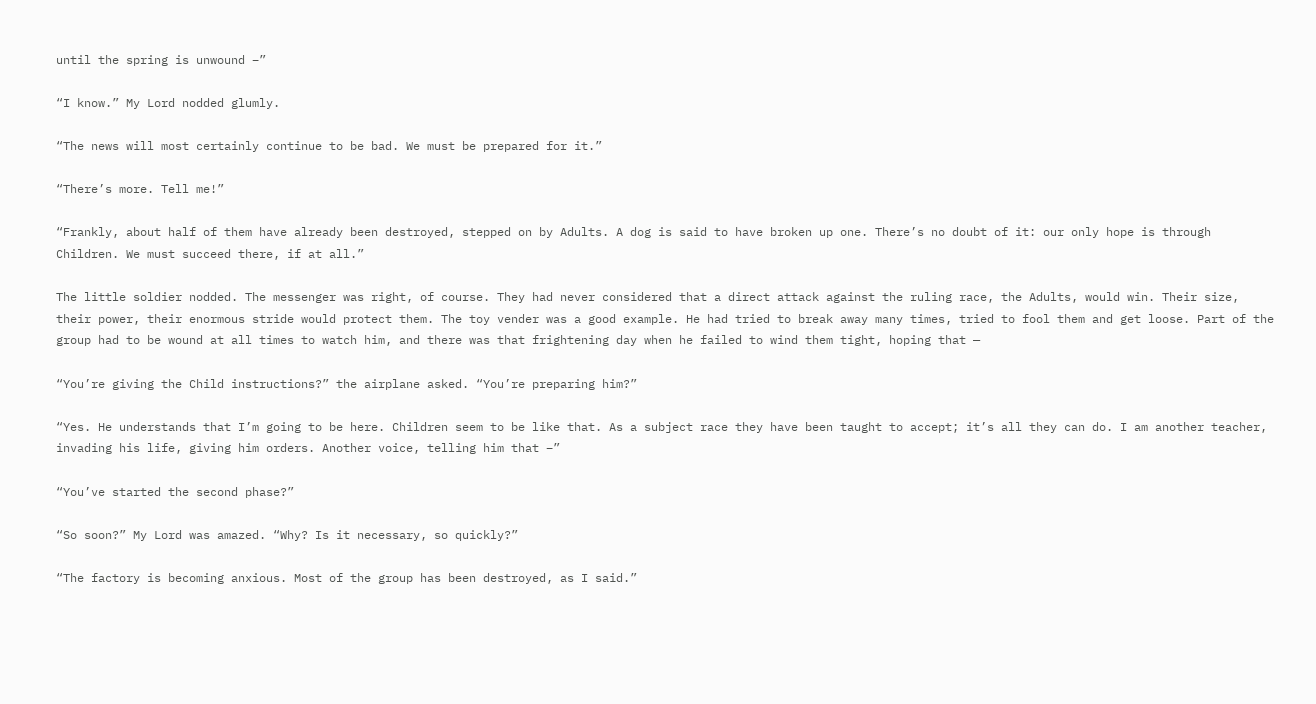until the spring is unwound –”

“I know.” My Lord nodded glumly.

“The news will most certainly continue to be bad. We must be prepared for it.”

“There’s more. Tell me!”

“Frankly, about half of them have already been destroyed, stepped on by Adults. A dog is said to have broken up one. There’s no doubt of it: our only hope is through Children. We must succeed there, if at all.”

The little soldier nodded. The messenger was right, of course. They had never considered that a direct attack against the ruling race, the Adults, would win. Their size, their power, their enormous stride would protect them. The toy vender was a good example. He had tried to break away many times, tried to fool them and get loose. Part of the group had to be wound at all times to watch him, and there was that frightening day when he failed to wind them tight, hoping that —

“You’re giving the Child instructions?” the airplane asked. “You’re preparing him?”

“Yes. He understands that I’m going to be here. Children seem to be like that. As a subject race they have been taught to accept; it’s all they can do. I am another teacher, invading his life, giving him orders. Another voice, telling him that –”

“You’ve started the second phase?”

“So soon?” My Lord was amazed. “Why? Is it necessary, so quickly?”

“The factory is becoming anxious. Most of the group has been destroyed, as I said.”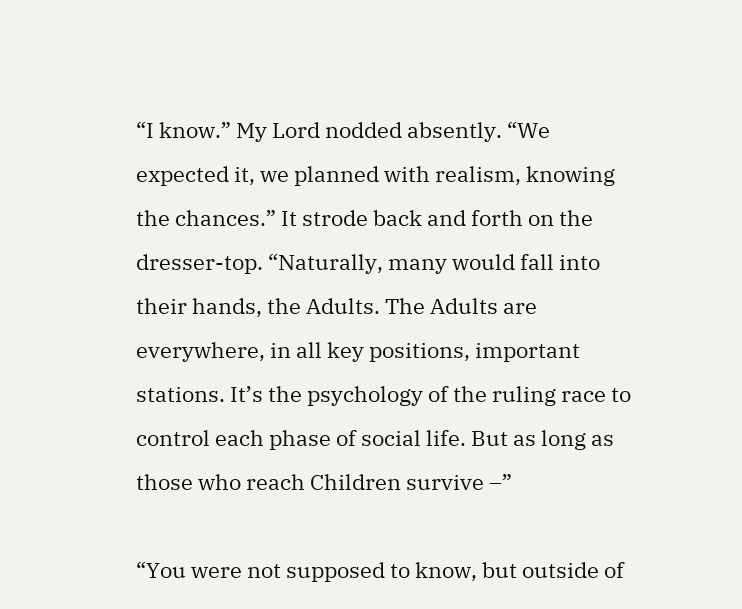“I know.” My Lord nodded absently. “We expected it, we planned with realism, knowing the chances.” It strode back and forth on the dresser-top. “Naturally, many would fall into their hands, the Adults. The Adults are everywhere, in all key positions, important stations. It’s the psychology of the ruling race to control each phase of social life. But as long as those who reach Children survive –”

“You were not supposed to know, but outside of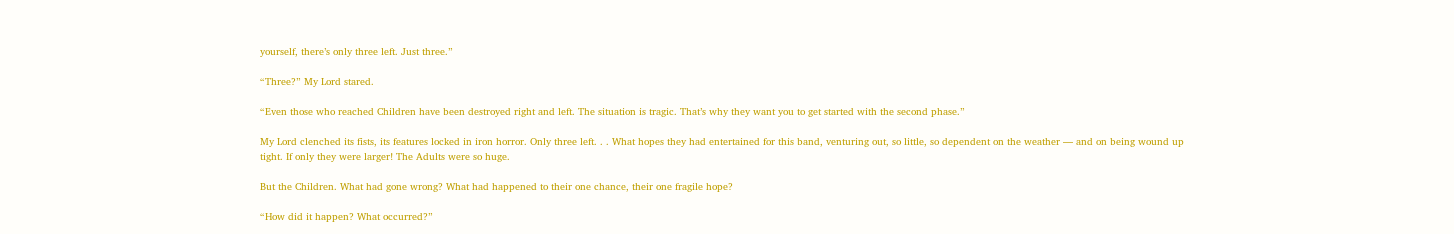yourself, there’s only three left. Just three.”

“Three?” My Lord stared.

“Even those who reached Children have been destroyed right and left. The situation is tragic. That’s why they want you to get started with the second phase.”

My Lord clenched its fists, its features locked in iron horror. Only three left. . . What hopes they had entertained for this band, venturing out, so little, so dependent on the weather — and on being wound up tight. If only they were larger! The Adults were so huge.

But the Children. What had gone wrong? What had happened to their one chance, their one fragile hope?

“How did it happen? What occurred?”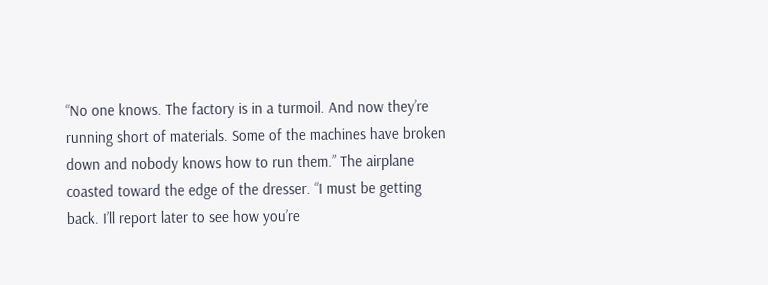“No one knows. The factory is in a turmoil. And now they’re running short of materials. Some of the machines have broken down and nobody knows how to run them.” The airplane coasted toward the edge of the dresser. “I must be getting back. I’ll report later to see how you’re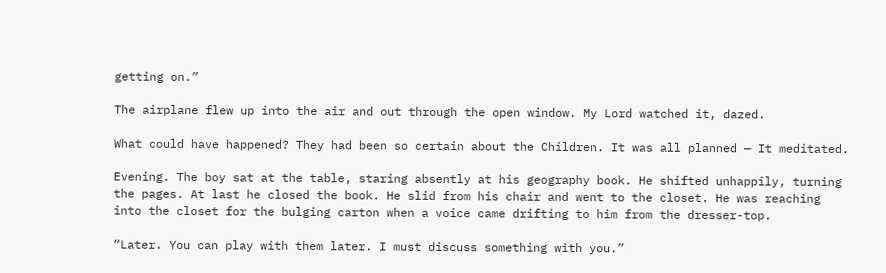getting on.”

The airplane flew up into the air and out through the open window. My Lord watched it, dazed.

What could have happened? They had been so certain about the Children. It was all planned — It meditated.

Evening. The boy sat at the table, staring absently at his geography book. He shifted unhappily, turning the pages. At last he closed the book. He slid from his chair and went to the closet. He was reaching into the closet for the bulging carton when a voice came drifting to him from the dresser-top.

“Later. You can play with them later. I must discuss something with you.”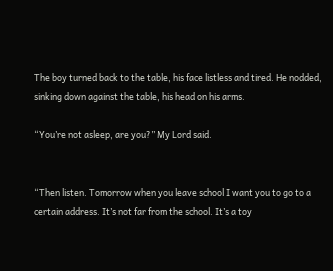The boy turned back to the table, his face listless and tired. He nodded, sinking down against the table, his head on his arms.

“You’re not asleep, are you?” My Lord said.


“Then listen. Tomorrow when you leave school I want you to go to a certain address. It’s not far from the school. It’s a toy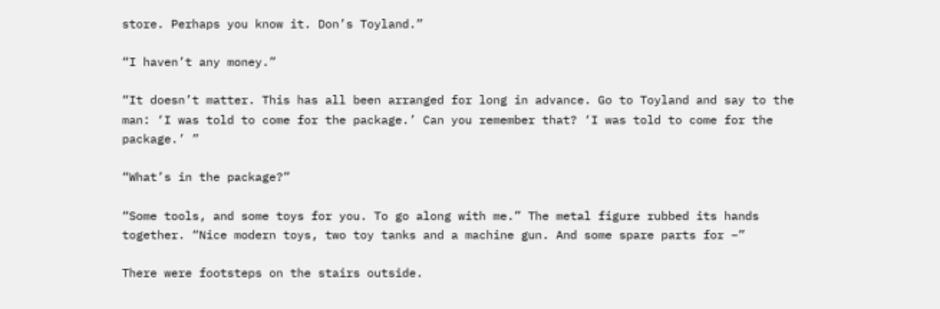store. Perhaps you know it. Don’s Toyland.”

“I haven’t any money.”

“It doesn’t matter. This has all been arranged for long in advance. Go to Toyland and say to the man: ‘I was told to come for the package.’ Can you remember that? ‘I was told to come for the package.’ ”

“What’s in the package?”

“Some tools, and some toys for you. To go along with me.” The metal figure rubbed its hands together. “Nice modern toys, two toy tanks and a machine gun. And some spare parts for –”

There were footsteps on the stairs outside.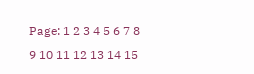Page: 1 2 3 4 5 6 7 8 9 10 11 12 13 14 15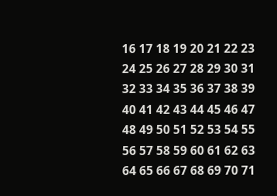16 17 18 19 20 21 22 23 24 25 26 27 28 29 30 31 32 33 34 35 36 37 38 39 40 41 42 43 44 45 46 47 48 49 50 51 52 53 54 55 56 57 58 59 60 61 62 63 64 65 66 67 68 69 70 71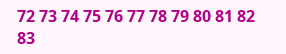72 73 74 75 76 77 78 79 80 81 82 83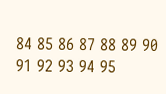84 85 86 87 88 89 90 91 92 93 94 95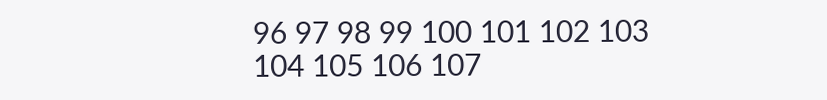96 97 98 99 100 101 102 103 104 105 106 107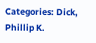Categories: Dick, Phillip K.